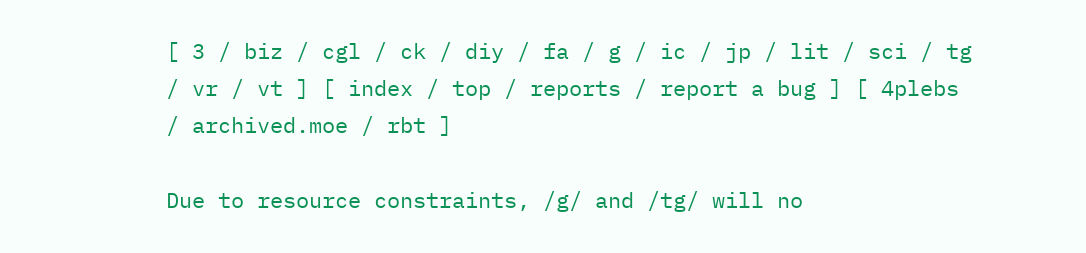[ 3 / biz / cgl / ck / diy / fa / g / ic / jp / lit / sci / tg / vr / vt ] [ index / top / reports / report a bug ] [ 4plebs / archived.moe / rbt ]

Due to resource constraints, /g/ and /tg/ will no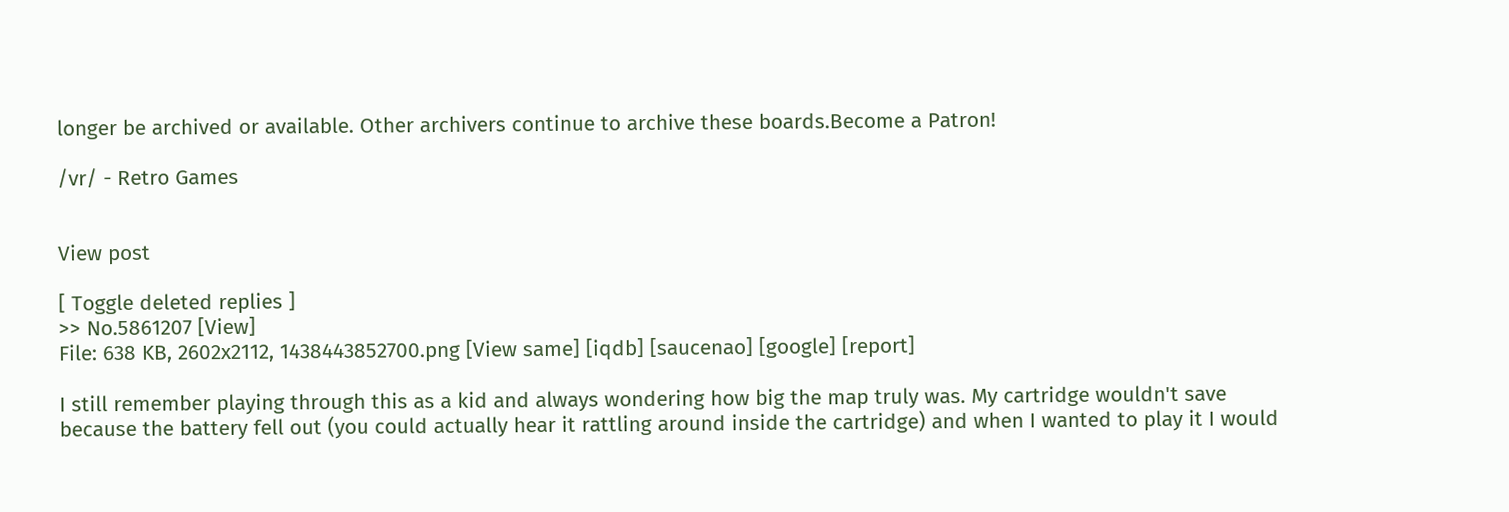longer be archived or available. Other archivers continue to archive these boards.Become a Patron!

/vr/ - Retro Games


View post

[ Toggle deleted replies ]
>> No.5861207 [View]
File: 638 KB, 2602x2112, 1438443852700.png [View same] [iqdb] [saucenao] [google] [report]

I still remember playing through this as a kid and always wondering how big the map truly was. My cartridge wouldn't save because the battery fell out (you could actually hear it rattling around inside the cartridge) and when I wanted to play it I would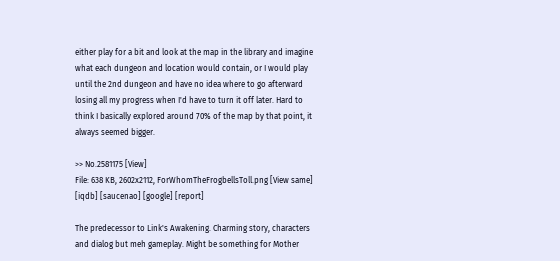either play for a bit and look at the map in the library and imagine what each dungeon and location would contain, or I would play until the 2nd dungeon and have no idea where to go afterward losing all my progress when I'd have to turn it off later. Hard to think I basically explored around 70% of the map by that point, it always seemed bigger.

>> No.2581175 [View]
File: 638 KB, 2602x2112, ForWhomTheFrogbellsToll.png [View same] [iqdb] [saucenao] [google] [report]

The predecessor to Link's Awakening. Charming story, characters and dialog but meh gameplay. Might be something for Mother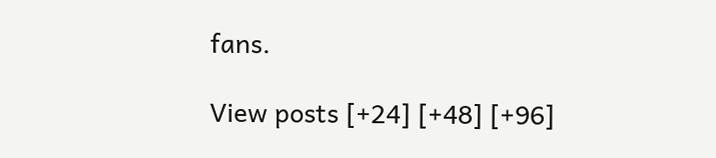fans.

View posts [+24] [+48] [+96]